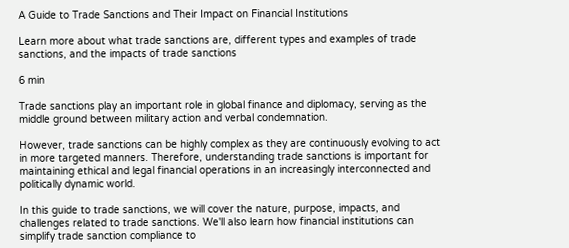A Guide to Trade Sanctions and Their Impact on Financial Institutions

Learn more about what trade sanctions are, different types and examples of trade sanctions, and the impacts of trade sanctions

6 min

Trade sanctions play an important role in global finance and diplomacy, serving as the middle ground between military action and verbal condemnation.

However, trade sanctions can be highly complex as they are continuously evolving to act in more targeted manners. Therefore, understanding trade sanctions is important for maintaining ethical and legal financial operations in an increasingly interconnected and politically dynamic world.

In this guide to trade sanctions, we will cover the nature, purpose, impacts, and challenges related to trade sanctions. We'll also learn how financial institutions can simplify trade sanction compliance to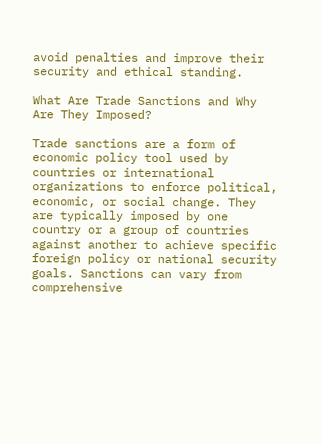avoid penalties and improve their security and ethical standing.

What Are Trade Sanctions and Why Are They Imposed?

Trade sanctions are a form of economic policy tool used by countries or international organizations to enforce political, economic, or social change. They are typically imposed by one country or a group of countries against another to achieve specific foreign policy or national security goals. Sanctions can vary from comprehensive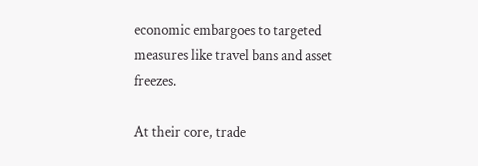economic embargoes to targeted measures like travel bans and asset freezes.

At their core, trade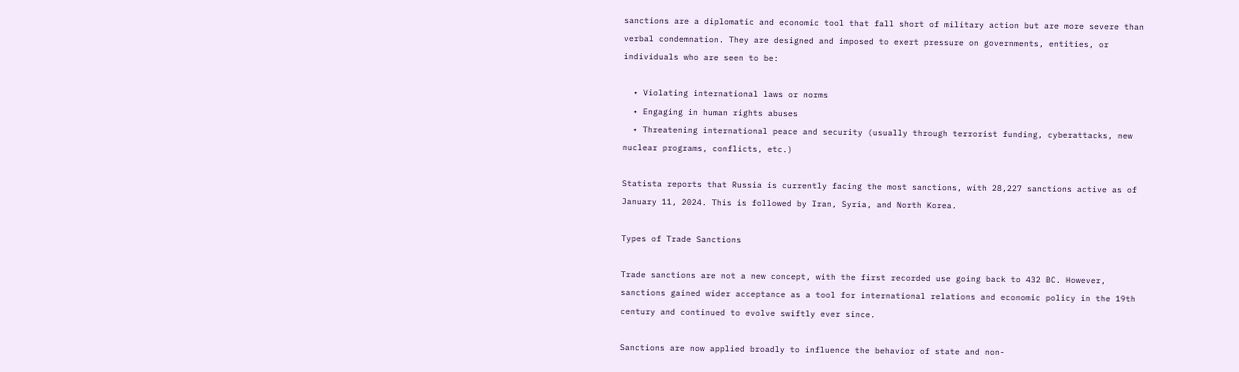sanctions are a diplomatic and economic tool that fall short of military action but are more severe than verbal condemnation. They are designed and imposed to exert pressure on governments, entities, or individuals who are seen to be:

  • Violating international laws or norms
  • Engaging in human rights abuses
  • Threatening international peace and security (usually through terrorist funding, cyberattacks, new nuclear programs, conflicts, etc.)

Statista reports that Russia is currently facing the most sanctions, with 28,227 sanctions active as of January 11, 2024. This is followed by Iran, Syria, and North Korea.

Types of Trade Sanctions

Trade sanctions are not a new concept, with the first recorded use going back to 432 BC. However, sanctions gained wider acceptance as a tool for international relations and economic policy in the 19th century and continued to evolve swiftly ever since.

Sanctions are now applied broadly to influence the behavior of state and non-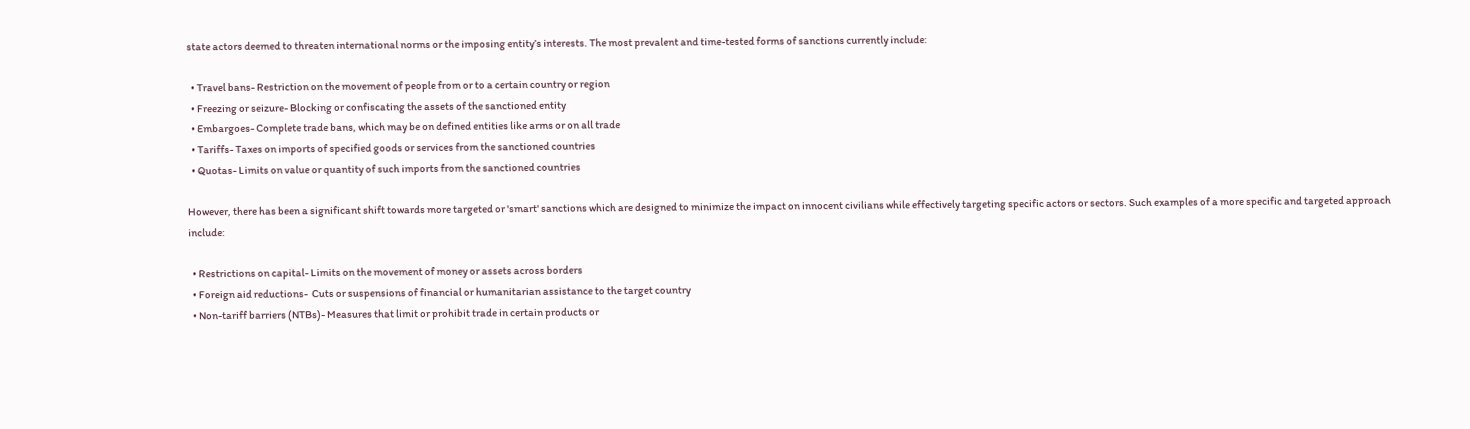state actors deemed to threaten international norms or the imposing entity’s interests. The most prevalent and time-tested forms of sanctions currently include:

  • Travel bans- Restriction on the movement of people from or to a certain country or region
  • Freezing or seizure- Blocking or confiscating the assets of the sanctioned entity
  • Embargoes- Complete trade bans, which may be on defined entities like arms or on all trade
  • Tariffs- Taxes on imports of specified goods or services from the sanctioned countries
  • Quotas- Limits on value or quantity of such imports from the sanctioned countries

However, there has been a significant shift towards more targeted or 'smart' sanctions which are designed to minimize the impact on innocent civilians while effectively targeting specific actors or sectors. Such examples of a more specific and targeted approach include:

  • Restrictions on capital- Limits on the movement of money or assets across borders
  • Foreign aid reductions-  Cuts or suspensions of financial or humanitarian assistance to the target country
  • Non-tariff barriers (NTBs)- Measures that limit or prohibit trade in certain products or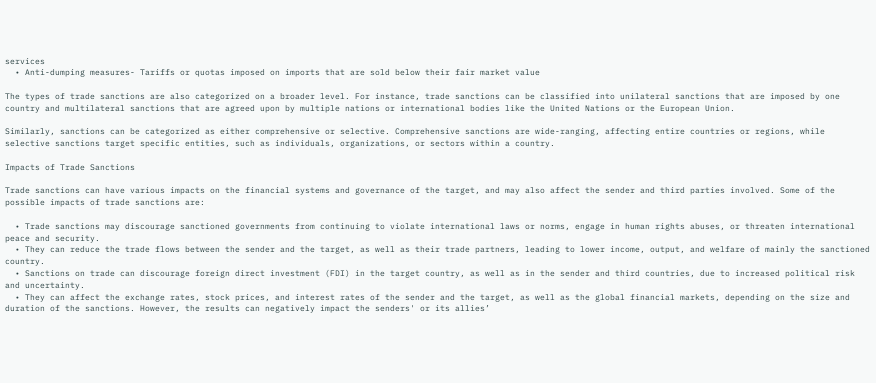services
  • Anti-dumping measures- Tariffs or quotas imposed on imports that are sold below their fair market value

The types of trade sanctions are also categorized on a broader level. For instance, trade sanctions can be classified into unilateral sanctions that are imposed by one country and multilateral sanctions that are agreed upon by multiple nations or international bodies like the United Nations or the European Union.

Similarly, sanctions can be categorized as either comprehensive or selective. Comprehensive sanctions are wide-ranging, affecting entire countries or regions, while selective sanctions target specific entities, such as individuals, organizations, or sectors within a country.

Impacts of Trade Sanctions

Trade sanctions can have various impacts on the financial systems and governance of the target, and may also affect the sender and third parties involved. Some of the possible impacts of trade sanctions are:

  • Trade sanctions may discourage sanctioned governments from continuing to violate international laws or norms, engage in human rights abuses, or threaten international peace and security.
  • They can reduce the trade flows between the sender and the target, as well as their trade partners, leading to lower income, output, and welfare of mainly the sanctioned country.
  • Sanctions on trade can discourage foreign direct investment (FDI) in the target country, as well as in the sender and third countries, due to increased political risk and uncertainty.
  • They can affect the exchange rates, stock prices, and interest rates of the sender and the target, as well as the global financial markets, depending on the size and duration of the sanctions. However, the results can negatively impact the senders' or its allies’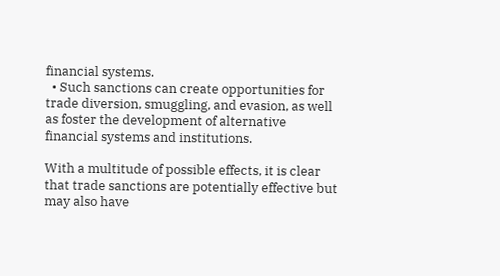financial systems.
  • Such sanctions can create opportunities for trade diversion, smuggling, and evasion, as well as foster the development of alternative financial systems and institutions.

With a multitude of possible effects, it is clear that trade sanctions are potentially effective but may also have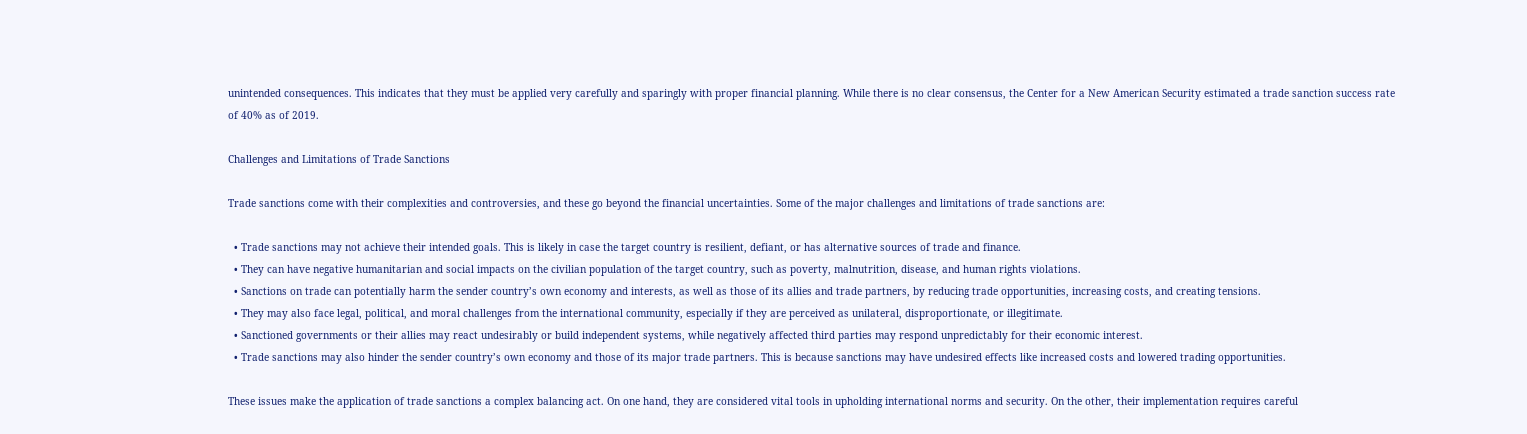unintended consequences. This indicates that they must be applied very carefully and sparingly with proper financial planning. While there is no clear consensus, the Center for a New American Security estimated a trade sanction success rate of 40% as of 2019.

Challenges and Limitations of Trade Sanctions

Trade sanctions come with their complexities and controversies, and these go beyond the financial uncertainties. Some of the major challenges and limitations of trade sanctions are:

  • Trade sanctions may not achieve their intended goals. This is likely in case the target country is resilient, defiant, or has alternative sources of trade and finance.
  • They can have negative humanitarian and social impacts on the civilian population of the target country, such as poverty, malnutrition, disease, and human rights violations.
  • Sanctions on trade can potentially harm the sender country’s own economy and interests, as well as those of its allies and trade partners, by reducing trade opportunities, increasing costs, and creating tensions.
  • They may also face legal, political, and moral challenges from the international community, especially if they are perceived as unilateral, disproportionate, or illegitimate.
  • Sanctioned governments or their allies may react undesirably or build independent systems, while negatively affected third parties may respond unpredictably for their economic interest.
  • Trade sanctions may also hinder the sender country’s own economy and those of its major trade partners. This is because sanctions may have undesired effects like increased costs and lowered trading opportunities.

These issues make the application of trade sanctions a complex balancing act. On one hand, they are considered vital tools in upholding international norms and security. On the other, their implementation requires careful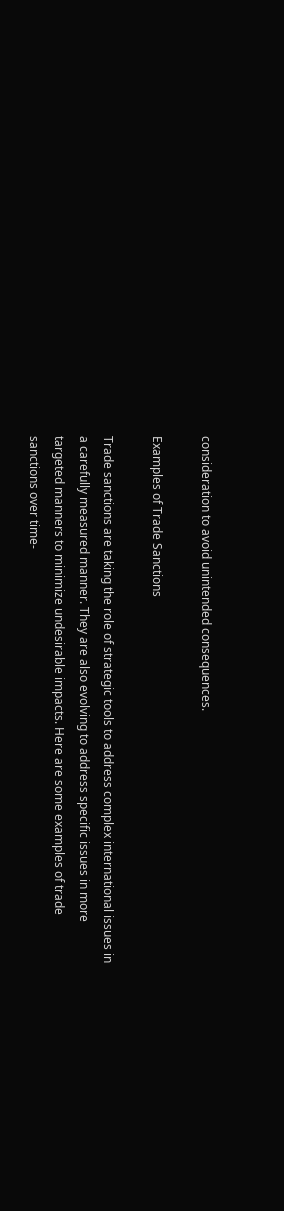consideration to avoid unintended consequences.

Examples of Trade Sanctions

Trade sanctions are taking the role of strategic tools to address complex international issues in a carefully measured manner. They are also evolving to address specific issues in more targeted manners to minimize undesirable impacts. Here are some examples of trade sanctions over time-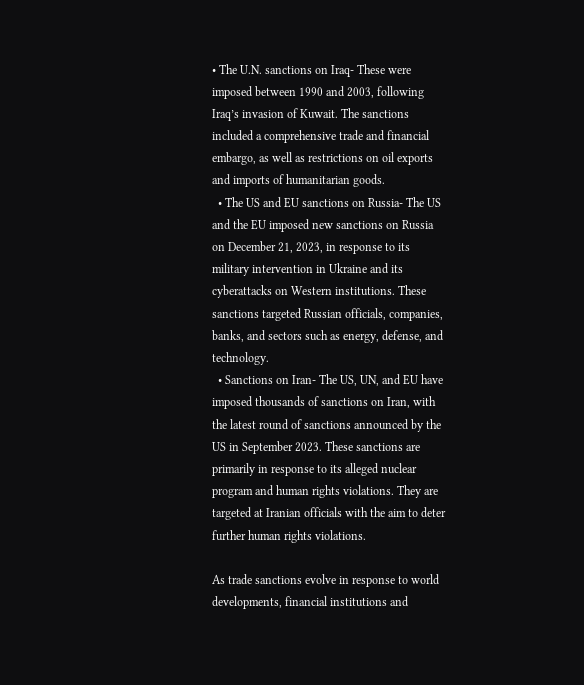• The U.N. sanctions on Iraq- These were imposed between 1990 and 2003, following Iraq’s invasion of Kuwait. The sanctions included a comprehensive trade and financial embargo, as well as restrictions on oil exports and imports of humanitarian goods.
  • The US and EU sanctions on Russia- The US and the EU imposed new sanctions on Russia on December 21, 2023, in response to its military intervention in Ukraine and its cyberattacks on Western institutions. These sanctions targeted Russian officials, companies, banks, and sectors such as energy, defense, and technology.
  • Sanctions on Iran- The US, UN, and EU have imposed thousands of sanctions on Iran, with the latest round of sanctions announced by the US in September 2023. These sanctions are primarily in response to its alleged nuclear program and human rights violations. They are targeted at Iranian officials with the aim to deter further human rights violations.

As trade sanctions evolve in response to world developments, financial institutions and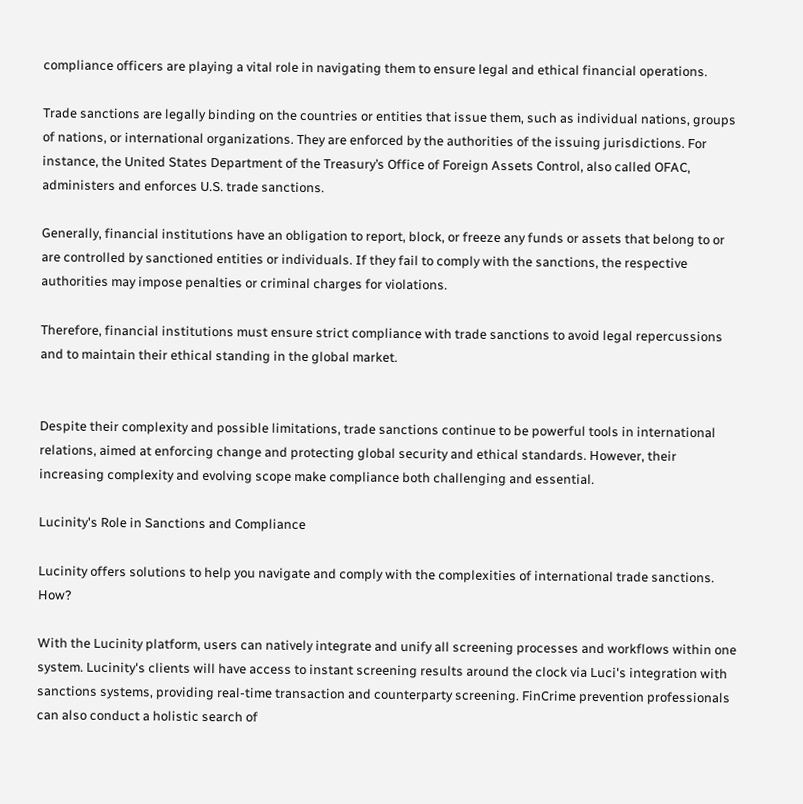compliance officers are playing a vital role in navigating them to ensure legal and ethical financial operations.

Trade sanctions are legally binding on the countries or entities that issue them, such as individual nations, groups of nations, or international organizations. They are enforced by the authorities of the issuing jurisdictions. For instance, the United States Department of the Treasury’s Office of Foreign Assets Control, also called OFAC, administers and enforces U.S. trade sanctions.

Generally, financial institutions have an obligation to report, block, or freeze any funds or assets that belong to or are controlled by sanctioned entities or individuals. If they fail to comply with the sanctions, the respective authorities may impose penalties or criminal charges for violations.

Therefore, financial institutions must ensure strict compliance with trade sanctions to avoid legal repercussions and to maintain their ethical standing in the global market.


Despite their complexity and possible limitations, trade sanctions continue to be powerful tools in international relations, aimed at enforcing change and protecting global security and ethical standards. However, their increasing complexity and evolving scope make compliance both challenging and essential.

Lucinity's Role in Sanctions and Compliance

Lucinity offers solutions to help you navigate and comply with the complexities of international trade sanctions. How?

With the Lucinity platform, users can natively integrate and unify all screening processes and workflows within one system. Lucinity's clients will have access to instant screening results around the clock via Luci's integration with sanctions systems, providing real-time transaction and counterparty screening. FinCrime prevention professionals can also conduct a holistic search of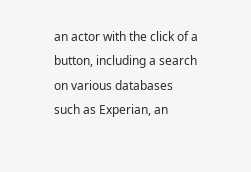an actor with the click of a button, including a search on various databases such as Experian, an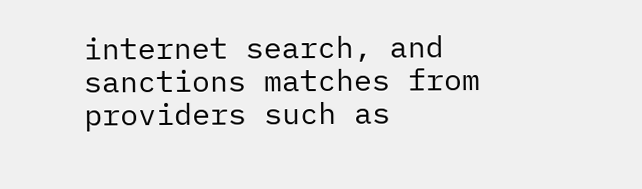internet search, and sanctions matches from providers such as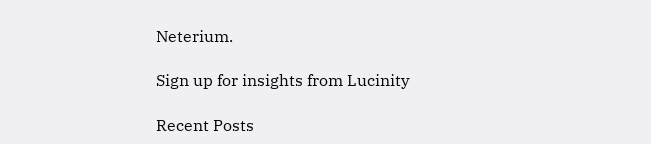Neterium.

Sign up for insights from Lucinity

Recent Posts